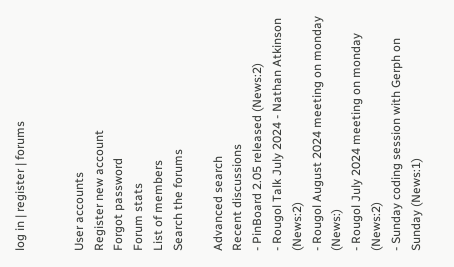log in | register | forums


User accounts
Register new account
Forgot password
Forum stats
List of members
Search the forums

Advanced search
Recent discussions
- PinBoard 2.05 released (News:2)
- Rougol Talk July 2024 - Nathan Atkinson (News:2)
- Rougol August 2024 meeting on monday (News:)
- Rougol July 2024 meeting on monday (News:2)
- Sunday coding session with Gerph on Sunday (News:1)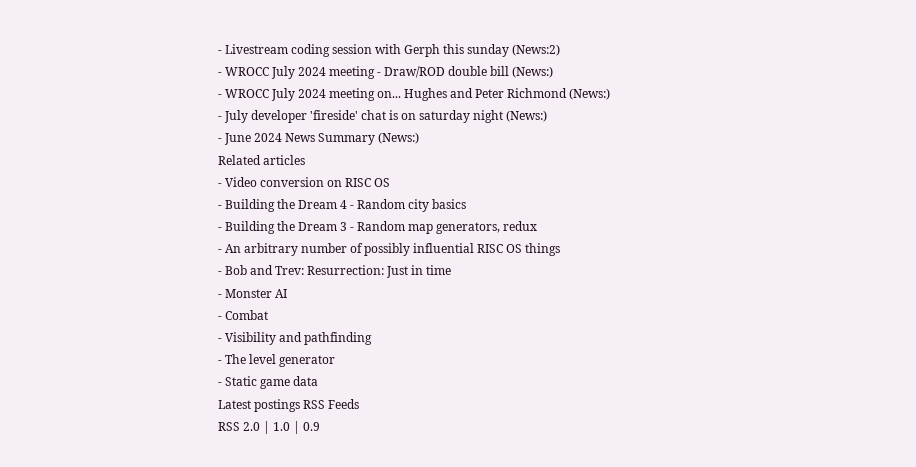- Livestream coding session with Gerph this sunday (News:2)
- WROCC July 2024 meeting - Draw/ROD double bill (News:)
- WROCC July 2024 meeting on... Hughes and Peter Richmond (News:)
- July developer 'fireside' chat is on saturday night (News:)
- June 2024 News Summary (News:)
Related articles
- Video conversion on RISC OS
- Building the Dream 4 - Random city basics
- Building the Dream 3 - Random map generators, redux
- An arbitrary number of possibly influential RISC OS things
- Bob and Trev: Resurrection: Just in time
- Monster AI
- Combat
- Visibility and pathfinding
- The level generator
- Static game data
Latest postings RSS Feeds
RSS 2.0 | 1.0 | 0.9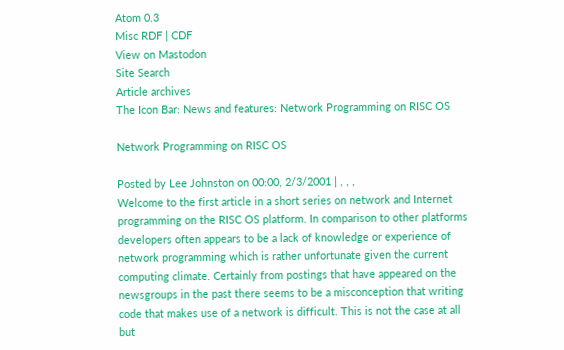Atom 0.3
Misc RDF | CDF
View on Mastodon
Site Search
Article archives
The Icon Bar: News and features: Network Programming on RISC OS

Network Programming on RISC OS

Posted by Lee Johnston on 00:00, 2/3/2001 | , , ,
Welcome to the first article in a short series on network and Internet programming on the RISC OS platform. In comparison to other platforms developers often appears to be a lack of knowledge or experience of network programming which is rather unfortunate given the current computing climate. Certainly from postings that have appeared on the newsgroups in the past there seems to be a misconception that writing code that makes use of a network is difficult. This is not the case at all but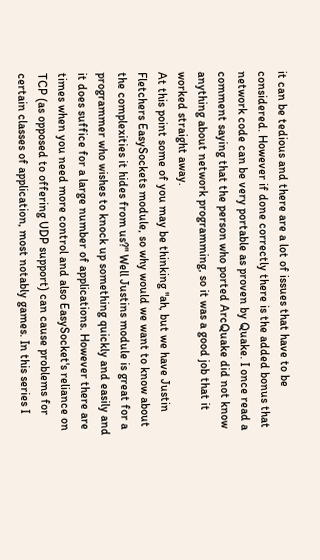it can be tedious and there are a lot of issues that have to be considered. However if done correctly there is the added bonus that network code can be very portable as proven by Quake. I once read a comment saying that the person who ported ArcQuake did not know anything about network programming, so it was a good job that it worked straight away.
At this point some of you may be thinking "ah, but we have Justin Fletchers EasySockets module, so why would we want to know about the complexities it hides from us?" Well Justins module is great for a programmer who wishes to knock up something quickly and easily and it does suffice for a large number of applications. However there are times when you need more control and also EasySocket's reliance on TCP (as opposed to offering UDP support) can cause problems for certain classes of application, most notably games. In this series I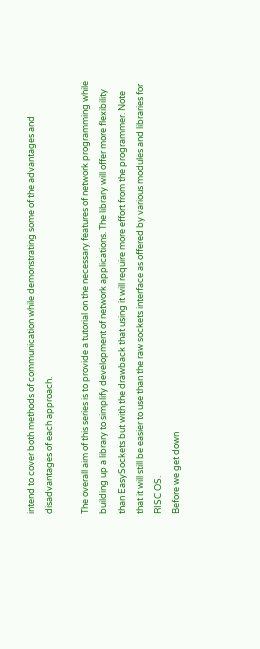intend to cover both methods of communication while demonstrating some of the advantages and disadvantages of each approach.

The overall aim of this series is to provide a tutorial on the necessary features of network programming while building up a library to simplify development of network applications. The library will offer more flexibility than EasySockets but with the drawback that using it will require more effort from the programmer. Note that it will still be easier to use than the raw sockets interface as offered by various modules and libraries for RISC OS.
Before we get down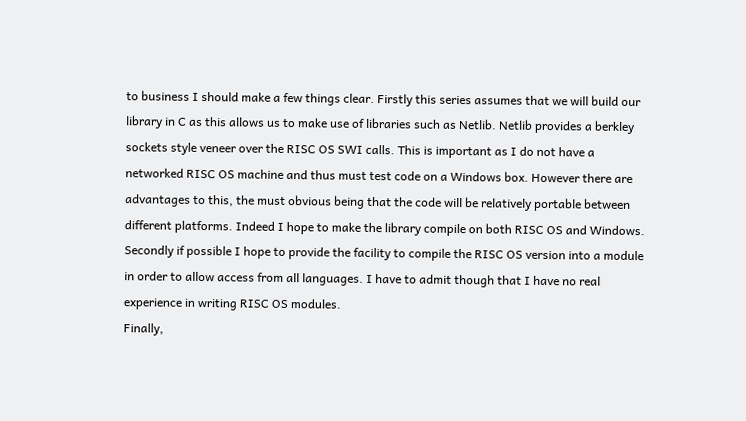to business I should make a few things clear. Firstly this series assumes that we will build our library in C as this allows us to make use of libraries such as Netlib. Netlib provides a berkley sockets style veneer over the RISC OS SWI calls. This is important as I do not have a networked RISC OS machine and thus must test code on a Windows box. However there are advantages to this, the must obvious being that the code will be relatively portable between different platforms. Indeed I hope to make the library compile on both RISC OS and Windows.
Secondly if possible I hope to provide the facility to compile the RISC OS version into a module in order to allow access from all languages. I have to admit though that I have no real experience in writing RISC OS modules.
Finally,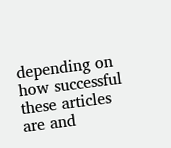depending on how successful these articles are and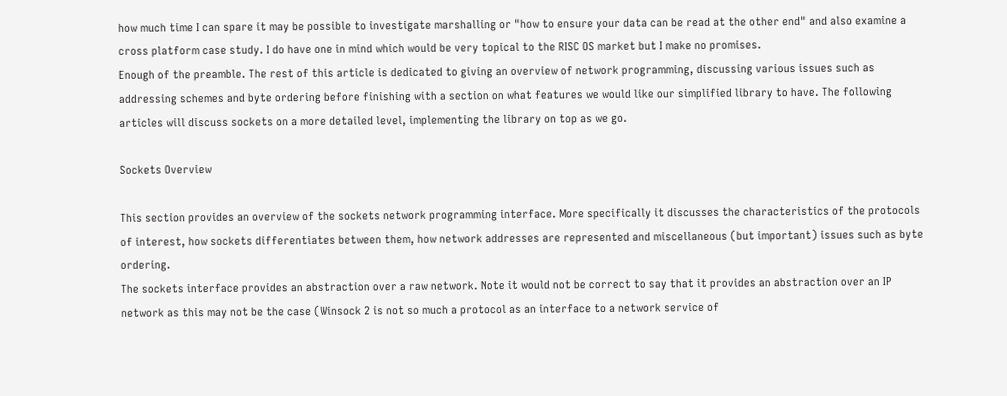how much time I can spare it may be possible to investigate marshalling or "how to ensure your data can be read at the other end" and also examine a cross platform case study. I do have one in mind which would be very topical to the RISC OS market but I make no promises.
Enough of the preamble. The rest of this article is dedicated to giving an overview of network programming, discussing various issues such as addressing schemes and byte ordering before finishing with a section on what features we would like our simplified library to have. The following articles will discuss sockets on a more detailed level, implementing the library on top as we go.

Sockets Overview

This section provides an overview of the sockets network programming interface. More specifically it discusses the characteristics of the protocols of interest, how sockets differentiates between them, how network addresses are represented and miscellaneous (but important) issues such as byte ordering.
The sockets interface provides an abstraction over a raw network. Note it would not be correct to say that it provides an abstraction over an IP network as this may not be the case (Winsock 2 is not so much a protocol as an interface to a network service of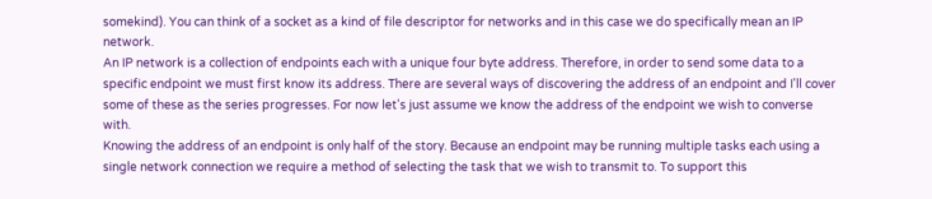somekind). You can think of a socket as a kind of file descriptor for networks and in this case we do specifically mean an IP network.
An IP network is a collection of endpoints each with a unique four byte address. Therefore, in order to send some data to a specific endpoint we must first know its address. There are several ways of discovering the address of an endpoint and I'll cover some of these as the series progresses. For now let's just assume we know the address of the endpoint we wish to converse with.
Knowing the address of an endpoint is only half of the story. Because an endpoint may be running multiple tasks each using a single network connection we require a method of selecting the task that we wish to transmit to. To support this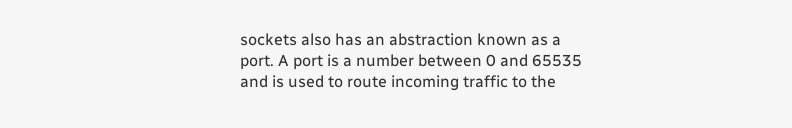sockets also has an abstraction known as a port. A port is a number between 0 and 65535 and is used to route incoming traffic to the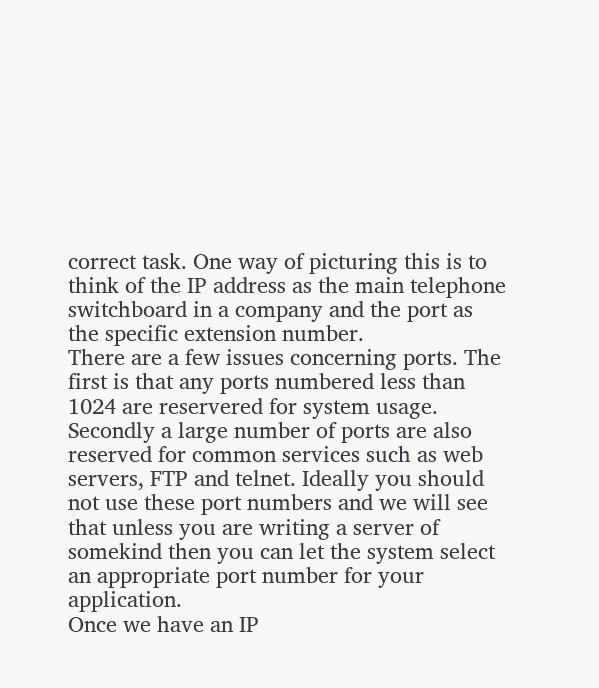correct task. One way of picturing this is to think of the IP address as the main telephone switchboard in a company and the port as the specific extension number.
There are a few issues concerning ports. The first is that any ports numbered less than 1024 are reservered for system usage. Secondly a large number of ports are also reserved for common services such as web servers, FTP and telnet. Ideally you should not use these port numbers and we will see that unless you are writing a server of somekind then you can let the system select an appropriate port number for your application.
Once we have an IP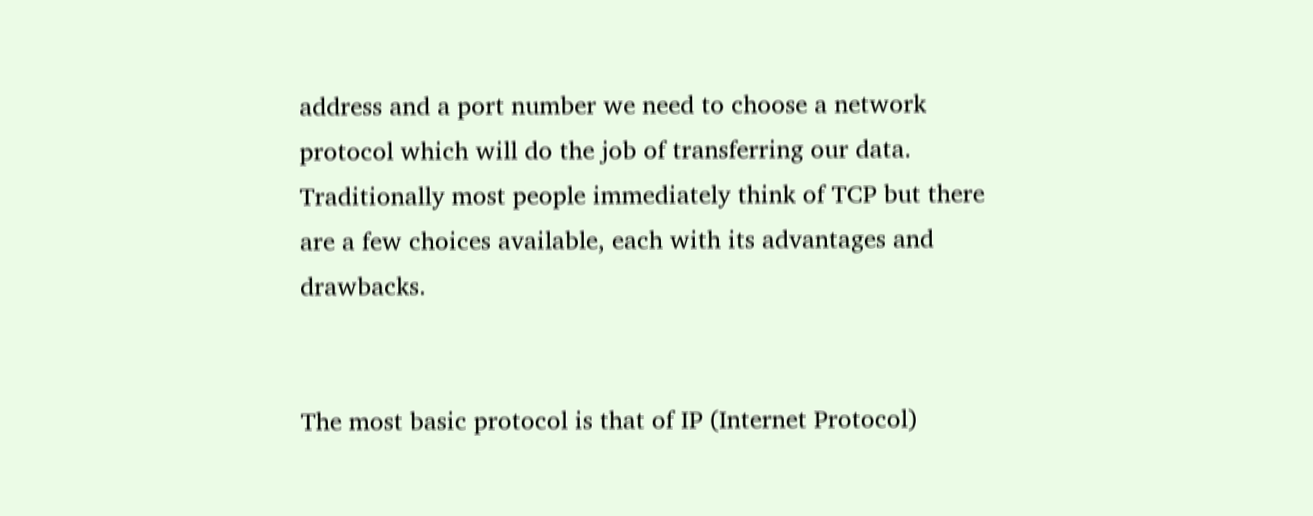address and a port number we need to choose a network protocol which will do the job of transferring our data. Traditionally most people immediately think of TCP but there are a few choices available, each with its advantages and drawbacks.


The most basic protocol is that of IP (Internet Protocol)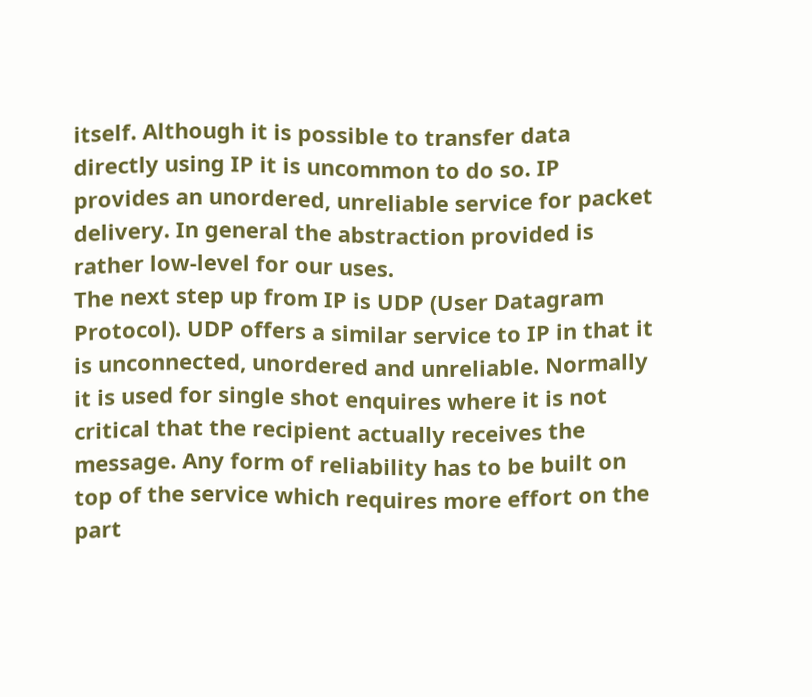itself. Although it is possible to transfer data directly using IP it is uncommon to do so. IP provides an unordered, unreliable service for packet delivery. In general the abstraction provided is rather low-level for our uses.
The next step up from IP is UDP (User Datagram Protocol). UDP offers a similar service to IP in that it is unconnected, unordered and unreliable. Normally it is used for single shot enquires where it is not critical that the recipient actually receives the message. Any form of reliability has to be built on top of the service which requires more effort on the part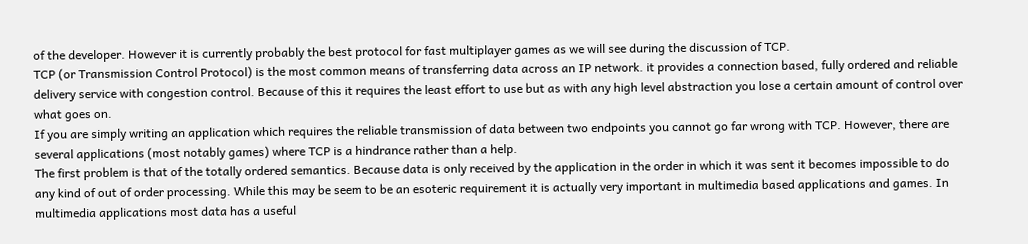of the developer. However it is currently probably the best protocol for fast multiplayer games as we will see during the discussion of TCP.
TCP (or Transmission Control Protocol) is the most common means of transferring data across an IP network. it provides a connection based, fully ordered and reliable delivery service with congestion control. Because of this it requires the least effort to use but as with any high level abstraction you lose a certain amount of control over what goes on.
If you are simply writing an application which requires the reliable transmission of data between two endpoints you cannot go far wrong with TCP. However, there are several applications (most notably games) where TCP is a hindrance rather than a help.
The first problem is that of the totally ordered semantics. Because data is only received by the application in the order in which it was sent it becomes impossible to do any kind of out of order processing. While this may be seem to be an esoteric requirement it is actually very important in multimedia based applications and games. In multimedia applications most data has a useful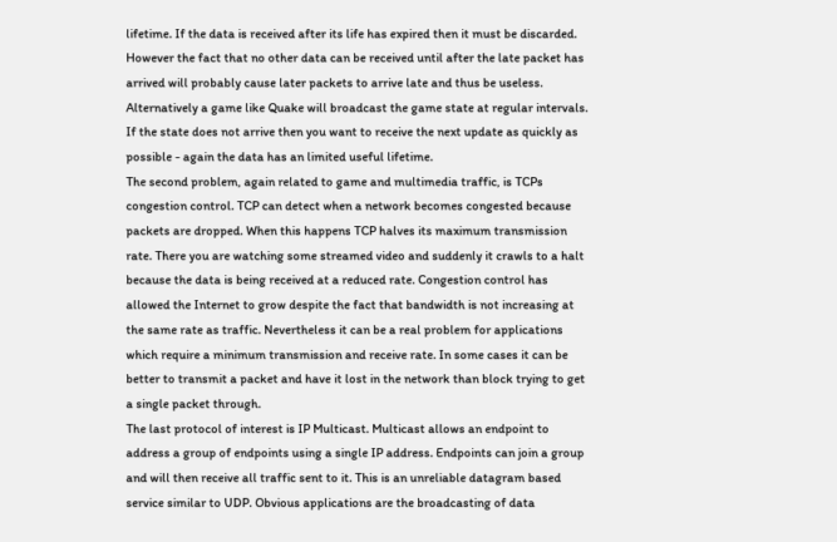lifetime. If the data is received after its life has expired then it must be discarded. However the fact that no other data can be received until after the late packet has arrived will probably cause later packets to arrive late and thus be useless. Alternatively a game like Quake will broadcast the game state at regular intervals. If the state does not arrive then you want to receive the next update as quickly as possible - again the data has an limited useful lifetime.
The second problem, again related to game and multimedia traffic, is TCPs congestion control. TCP can detect when a network becomes congested because packets are dropped. When this happens TCP halves its maximum transmission rate. There you are watching some streamed video and suddenly it crawls to a halt because the data is being received at a reduced rate. Congestion control has allowed the Internet to grow despite the fact that bandwidth is not increasing at the same rate as traffic. Nevertheless it can be a real problem for applications which require a minimum transmission and receive rate. In some cases it can be better to transmit a packet and have it lost in the network than block trying to get a single packet through.
The last protocol of interest is IP Multicast. Multicast allows an endpoint to address a group of endpoints using a single IP address. Endpoints can join a group and will then receive all traffic sent to it. This is an unreliable datagram based service similar to UDP. Obvious applications are the broadcasting of data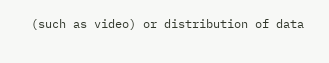(such as video) or distribution of data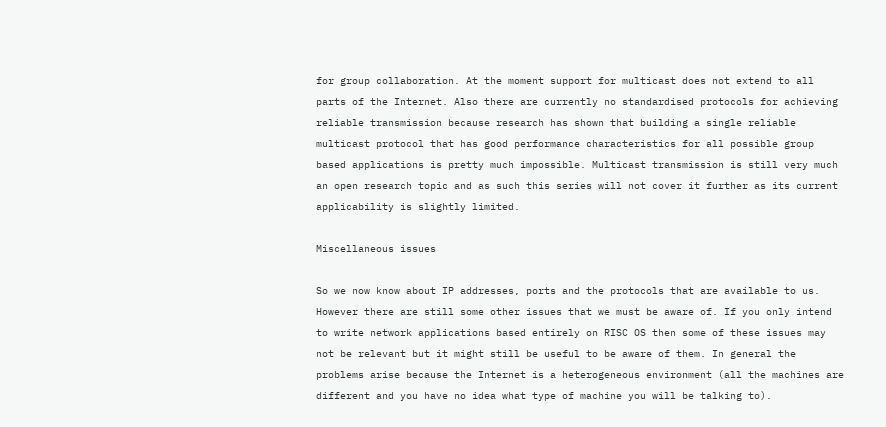for group collaboration. At the moment support for multicast does not extend to all parts of the Internet. Also there are currently no standardised protocols for achieving reliable transmission because research has shown that building a single reliable multicast protocol that has good performance characteristics for all possible group based applications is pretty much impossible. Multicast transmission is still very much an open research topic and as such this series will not cover it further as its current applicability is slightly limited.

Miscellaneous issues

So we now know about IP addresses, ports and the protocols that are available to us. However there are still some other issues that we must be aware of. If you only intend to write network applications based entirely on RISC OS then some of these issues may not be relevant but it might still be useful to be aware of them. In general the problems arise because the Internet is a heterogeneous environment (all the machines are different and you have no idea what type of machine you will be talking to).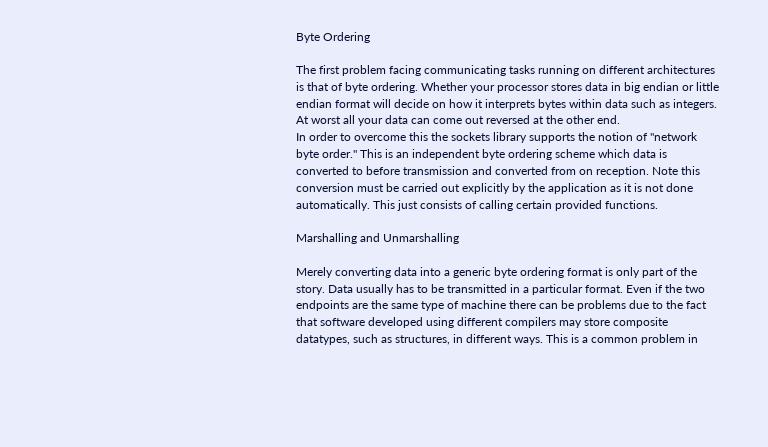Byte Ordering

The first problem facing communicating tasks running on different architectures is that of byte ordering. Whether your processor stores data in big endian or little endian format will decide on how it interprets bytes within data such as integers. At worst all your data can come out reversed at the other end.
In order to overcome this the sockets library supports the notion of "network byte order." This is an independent byte ordering scheme which data is converted to before transmission and converted from on reception. Note this conversion must be carried out explicitly by the application as it is not done automatically. This just consists of calling certain provided functions.

Marshalling and Unmarshalling

Merely converting data into a generic byte ordering format is only part of the story. Data usually has to be transmitted in a particular format. Even if the two endpoints are the same type of machine there can be problems due to the fact that software developed using different compilers may store composite datatypes, such as structures, in different ways. This is a common problem in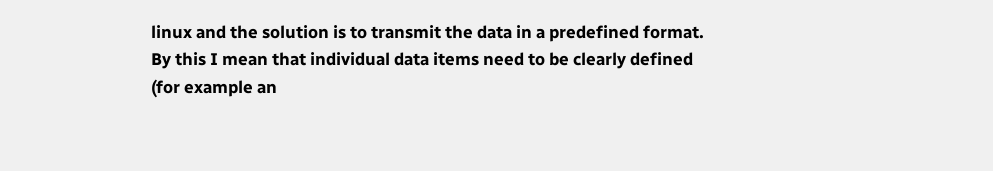linux and the solution is to transmit the data in a predefined format. By this I mean that individual data items need to be clearly defined (for example an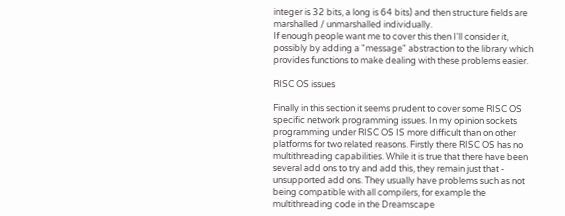integer is 32 bits, a long is 64 bits) and then structure fields are marshalled / unmarshalled individually.
If enough people want me to cover this then I'll consider it, possibly by adding a "message" abstraction to the library which provides functions to make dealing with these problems easier.

RISC OS issues

Finally in this section it seems prudent to cover some RISC OS specific network programming issues. In my opinion sockets programming under RISC OS IS more difficult than on other platforms for two related reasons. Firstly there RISC OS has no multithreading capabilities. While it is true that there have been several add ons to try and add this, they remain just that - unsupported add ons. They usually have problems such as not being compatible with all compilers, for example the multithreading code in the Dreamscape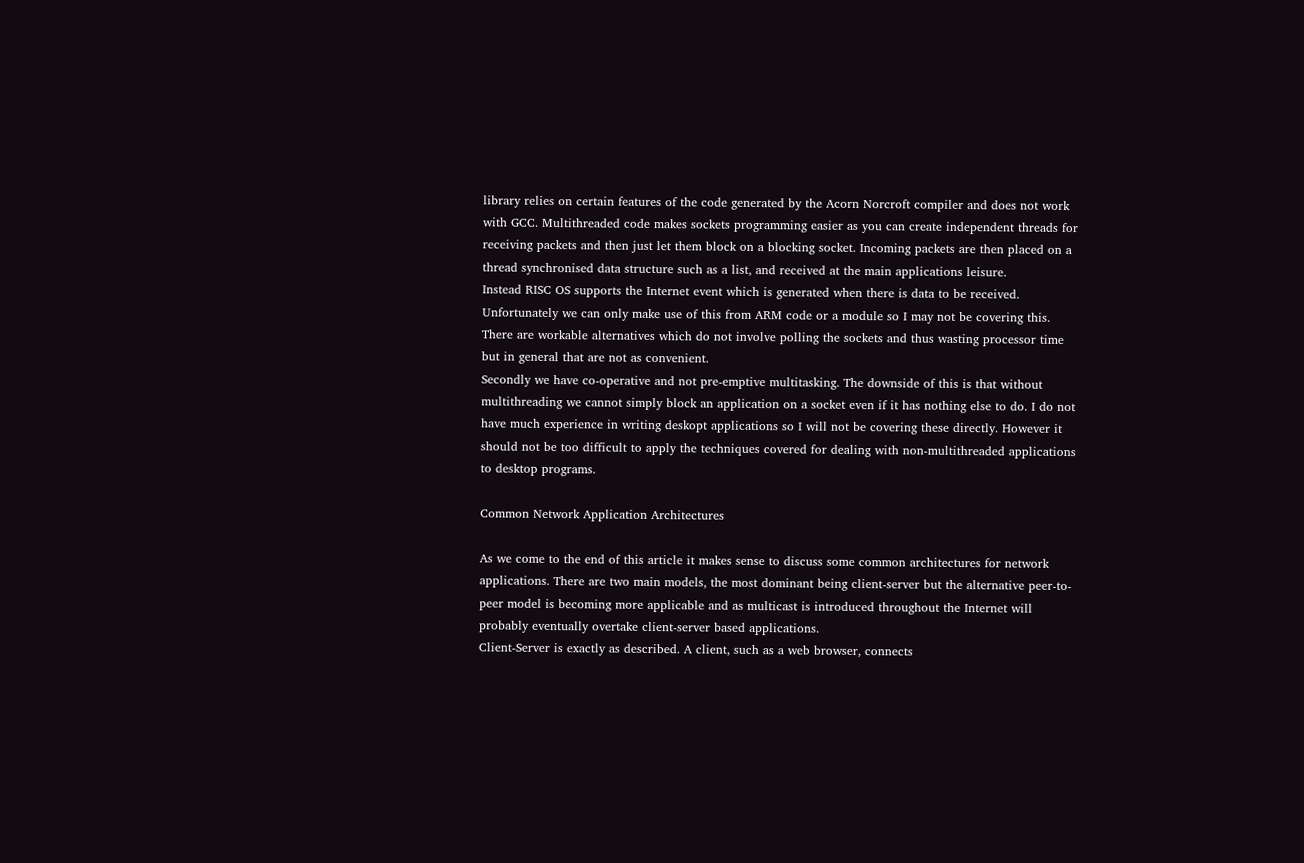library relies on certain features of the code generated by the Acorn Norcroft compiler and does not work with GCC. Multithreaded code makes sockets programming easier as you can create independent threads for receiving packets and then just let them block on a blocking socket. Incoming packets are then placed on a thread synchronised data structure such as a list, and received at the main applications leisure.
Instead RISC OS supports the Internet event which is generated when there is data to be received. Unfortunately we can only make use of this from ARM code or a module so I may not be covering this. There are workable alternatives which do not involve polling the sockets and thus wasting processor time but in general that are not as convenient.
Secondly we have co-operative and not pre-emptive multitasking. The downside of this is that without multithreading we cannot simply block an application on a socket even if it has nothing else to do. I do not have much experience in writing deskopt applications so I will not be covering these directly. However it should not be too difficult to apply the techniques covered for dealing with non-multithreaded applications to desktop programs.

Common Network Application Architectures

As we come to the end of this article it makes sense to discuss some common architectures for network applications. There are two main models, the most dominant being client-server but the alternative peer-to-peer model is becoming more applicable and as multicast is introduced throughout the Internet will probably eventually overtake client-server based applications.
Client-Server is exactly as described. A client, such as a web browser, connects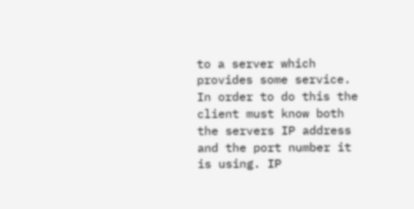to a server which provides some service. In order to do this the client must know both the servers IP address and the port number it is using. IP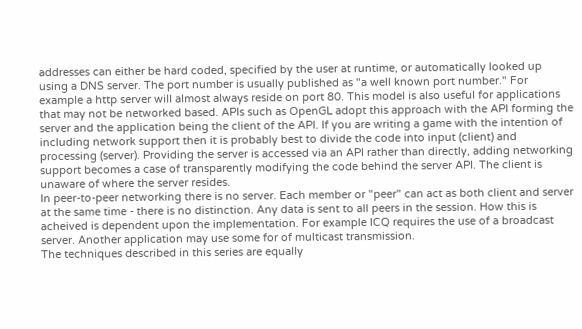addresses can either be hard coded, specified by the user at runtime, or automatically looked up using a DNS server. The port number is usually published as "a well known port number." For example a http server will almost always reside on port 80. This model is also useful for applications that may not be networked based. APIs such as OpenGL adopt this approach with the API forming the server and the application being the client of the API. If you are writing a game with the intention of including network support then it is probably best to divide the code into input (client) and processing (server). Providing the server is accessed via an API rather than directly, adding networking support becomes a case of transparently modifying the code behind the server API. The client is unaware of where the server resides.
In peer-to-peer networking there is no server. Each member or "peer" can act as both client and server at the same time - there is no distinction. Any data is sent to all peers in the session. How this is acheived is dependent upon the implementation. For example ICQ requires the use of a broadcast server. Another application may use some for of multicast transmission.
The techniques described in this series are equally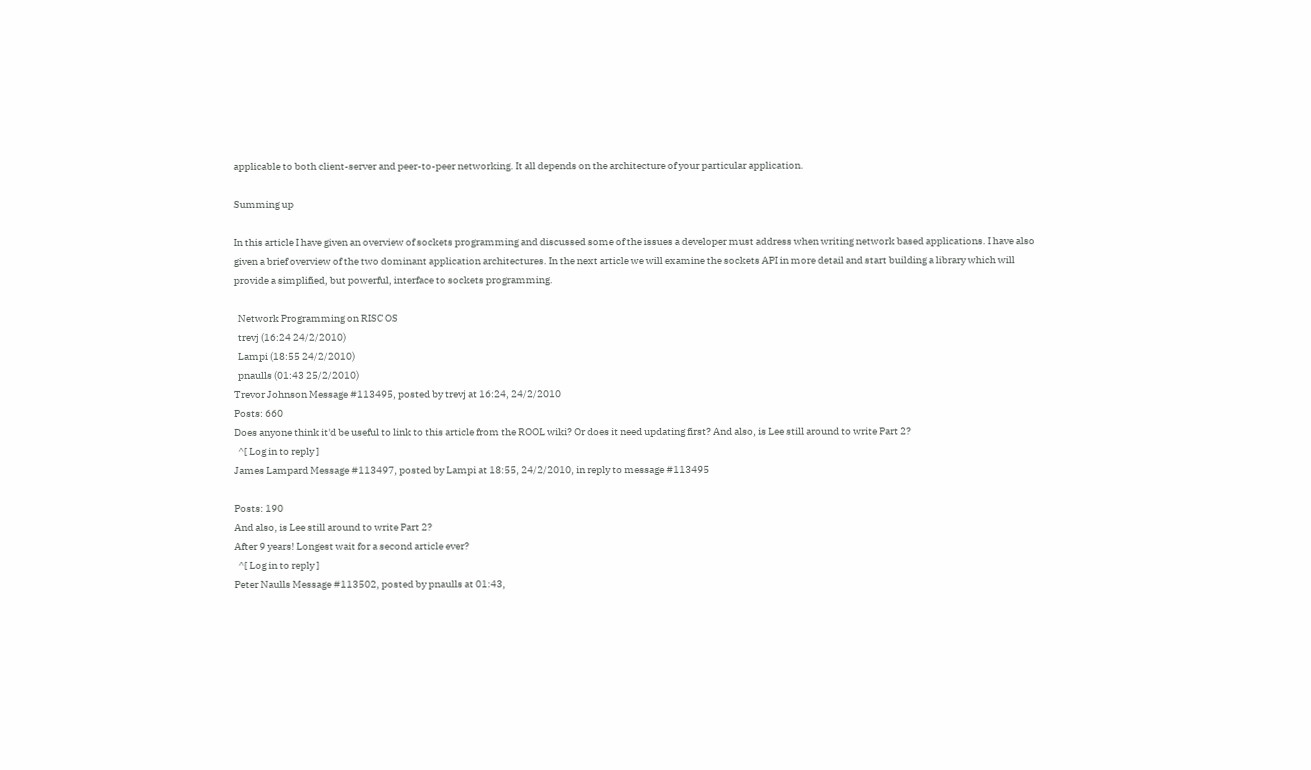applicable to both client-server and peer-to-peer networking. It all depends on the architecture of your particular application.

Summing up

In this article I have given an overview of sockets programming and discussed some of the issues a developer must address when writing network based applications. I have also given a brief overview of the two dominant application architectures. In the next article we will examine the sockets API in more detail and start building a library which will provide a simplified, but powerful, interface to sockets programming.

  Network Programming on RISC OS
  trevj (16:24 24/2/2010)
  Lampi (18:55 24/2/2010)
  pnaulls (01:43 25/2/2010)
Trevor Johnson Message #113495, posted by trevj at 16:24, 24/2/2010
Posts: 660
Does anyone think it'd be useful to link to this article from the ROOL wiki? Or does it need updating first? And also, is Lee still around to write Part 2?
  ^[ Log in to reply ]
James Lampard Message #113497, posted by Lampi at 18:55, 24/2/2010, in reply to message #113495

Posts: 190
And also, is Lee still around to write Part 2?
After 9 years! Longest wait for a second article ever?
  ^[ Log in to reply ]
Peter Naulls Message #113502, posted by pnaulls at 01:43,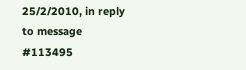25/2/2010, in reply to message #113495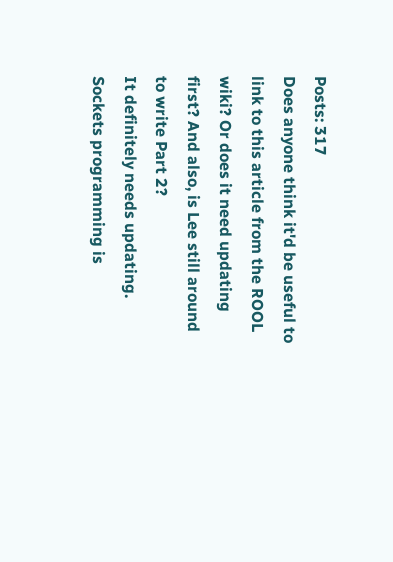Posts: 317
Does anyone think it'd be useful to link to this article from the ROOL wiki? Or does it need updating first? And also, is Lee still around to write Part 2?
It definitely needs updating. Sockets programming is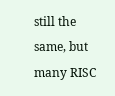still the same, but many RISC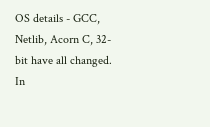OS details - GCC, Netlib, Acorn C, 32-bit have all changed. In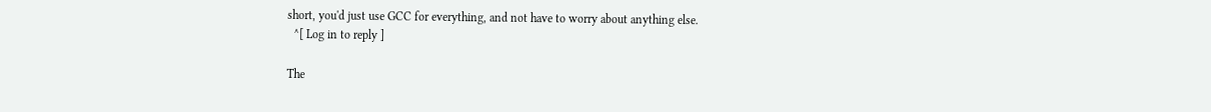short, you'd just use GCC for everything, and not have to worry about anything else.
  ^[ Log in to reply ]

The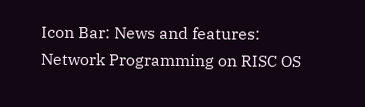Icon Bar: News and features: Network Programming on RISC OS